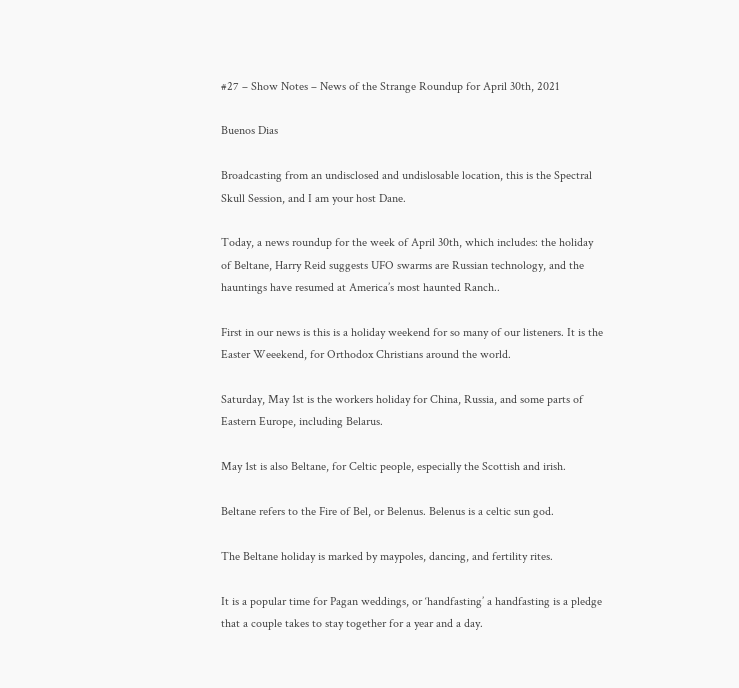#27 – Show Notes – News of the Strange Roundup for April 30th, 2021

Buenos Dias

Broadcasting from an undisclosed and undislosable location, this is the Spectral Skull Session, and I am your host Dane.

Today, a news roundup for the week of April 30th, which includes: the holiday of Beltane, Harry Reid suggests UFO swarms are Russian technology, and the hauntings have resumed at America’s most haunted Ranch..

First in our news is this is a holiday weekend for so many of our listeners. It is the Easter Weeekend, for Orthodox Christians around the world.

Saturday, May 1st is the workers holiday for China, Russia, and some parts of Eastern Europe, including Belarus.

May 1st is also Beltane, for Celtic people, especially the Scottish and irish.

Beltane refers to the Fire of Bel, or Belenus. Belenus is a celtic sun god.

The Beltane holiday is marked by maypoles, dancing, and fertility rites.

It is a popular time for Pagan weddings, or ‘handfasting’ a handfasting is a pledge that a couple takes to stay together for a year and a day.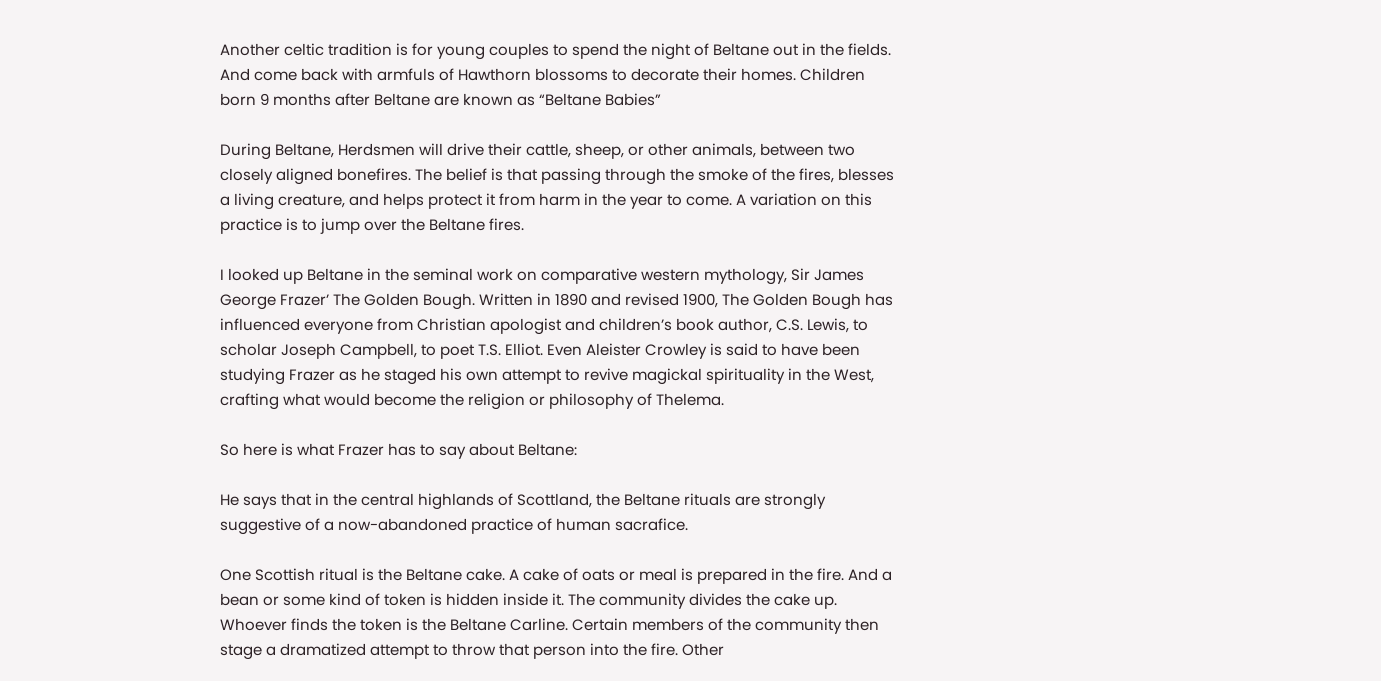Another celtic tradition is for young couples to spend the night of Beltane out in the fields. And come back with armfuls of Hawthorn blossoms to decorate their homes. Children born 9 months after Beltane are known as “Beltane Babies”

During Beltane, Herdsmen will drive their cattle, sheep, or other animals, between two closely aligned bonefires. The belief is that passing through the smoke of the fires, blesses a living creature, and helps protect it from harm in the year to come. A variation on this practice is to jump over the Beltane fires.

I looked up Beltane in the seminal work on comparative western mythology, Sir James George Frazer’ The Golden Bough. Written in 1890 and revised 1900, The Golden Bough has influenced everyone from Christian apologist and children’s book author, C.S. Lewis, to scholar Joseph Campbell, to poet T.S. Elliot. Even Aleister Crowley is said to have been studying Frazer as he staged his own attempt to revive magickal spirituality in the West, crafting what would become the religion or philosophy of Thelema.

So here is what Frazer has to say about Beltane:

He says that in the central highlands of Scottland, the Beltane rituals are strongly suggestive of a now-abandoned practice of human sacrafice.

One Scottish ritual is the Beltane cake. A cake of oats or meal is prepared in the fire. And a bean or some kind of token is hidden inside it. The community divides the cake up. Whoever finds the token is the Beltane Carline. Certain members of the community then stage a dramatized attempt to throw that person into the fire. Other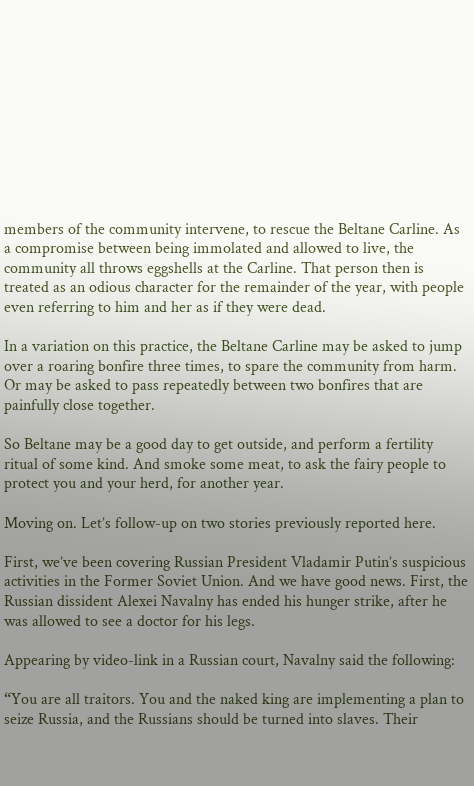members of the community intervene, to rescue the Beltane Carline. As a compromise between being immolated and allowed to live, the community all throws eggshells at the Carline. That person then is treated as an odious character for the remainder of the year, with people even referring to him and her as if they were dead.

In a variation on this practice, the Beltane Carline may be asked to jump over a roaring bonfire three times, to spare the community from harm. Or may be asked to pass repeatedly between two bonfires that are painfully close together.

So Beltane may be a good day to get outside, and perform a fertility ritual of some kind. And smoke some meat, to ask the fairy people to protect you and your herd, for another year.

Moving on. Let’s follow-up on two stories previously reported here.

First, we’ve been covering Russian President Vladamir Putin’s suspicious activities in the Former Soviet Union. And we have good news. First, the Russian dissident Alexei Navalny has ended his hunger strike, after he was allowed to see a doctor for his legs.

Appearing by video-link in a Russian court, Navalny said the following:

“You are all traitors. You and the naked king are implementing a plan to seize Russia, and the Russians should be turned into slaves. Their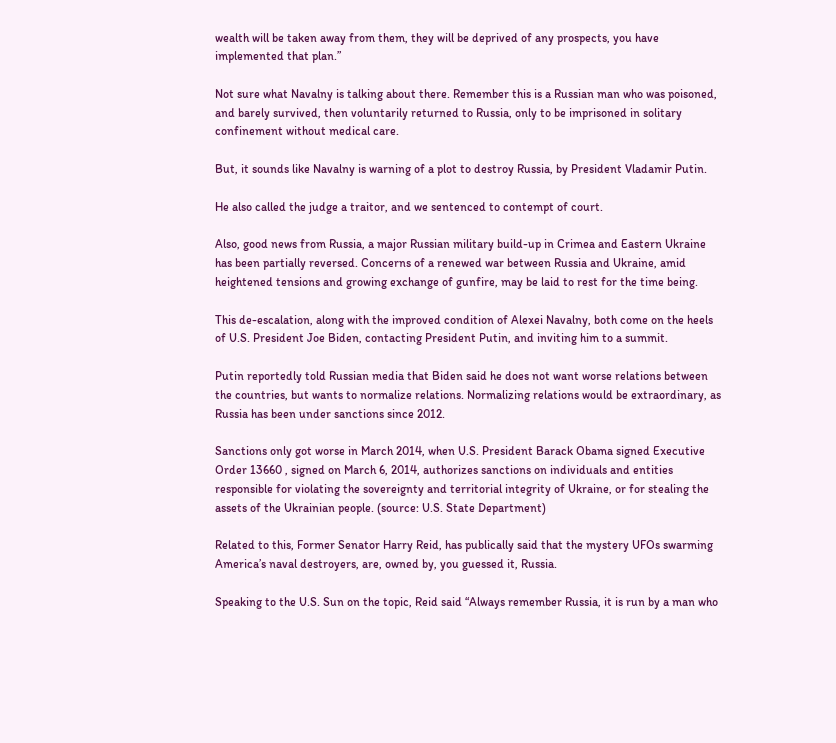wealth will be taken away from them, they will be deprived of any prospects, you have implemented that plan.”

Not sure what Navalny is talking about there. Remember this is a Russian man who was poisoned, and barely survived, then voluntarily returned to Russia, only to be imprisoned in solitary confinement without medical care.

But, it sounds like Navalny is warning of a plot to destroy Russia, by President Vladamir Putin.

He also called the judge a traitor, and we sentenced to contempt of court.

Also, good news from Russia, a major Russian military build-up in Crimea and Eastern Ukraine has been partially reversed. Concerns of a renewed war between Russia and Ukraine, amid heightened tensions and growing exchange of gunfire, may be laid to rest for the time being.

This de-escalation, along with the improved condition of Alexei Navalny, both come on the heels of U.S. President Joe Biden, contacting President Putin, and inviting him to a summit.

Putin reportedly told Russian media that Biden said he does not want worse relations between the countries, but wants to normalize relations. Normalizing relations would be extraordinary, as Russia has been under sanctions since 2012.

Sanctions only got worse in March 2014, when U.S. President Barack Obama signed Executive Order 13660 , signed on March 6, 2014, authorizes sanctions on individuals and entities responsible for violating the sovereignty and territorial integrity of Ukraine, or for stealing the assets of the Ukrainian people. (source: U.S. State Department)

Related to this, Former Senator Harry Reid, has publically said that the mystery UFOs swarming America’s naval destroyers, are, owned by, you guessed it, Russia.

Speaking to the U.S. Sun on the topic, Reid said “Always remember Russia, it is run by a man who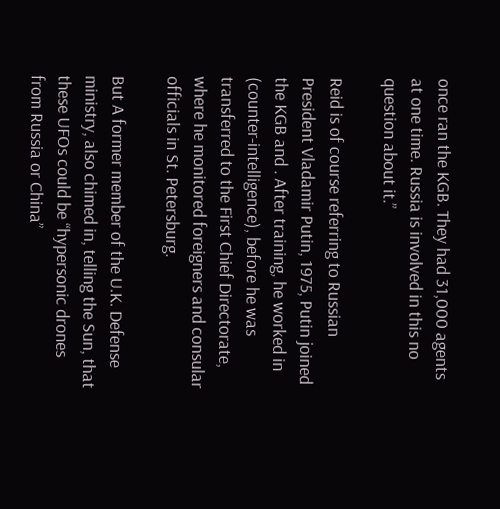once ran the KGB. They had 31,000 agents at one time. Russia is involved in this no question about it.”

Reid is of course referring to Russian President Vladamir Putin, 1975, Putin joined the KGB and . After training, he worked in (counter-intelligence), before he was transferred to the First Chief Directorate, where he monitored foreigners and consular officials in St. Petersburg.

But A former member of the U.K. Defense ministry, also chimed in, telling the Sun, that these UFOs could be “hypersonic drones from Russia or China”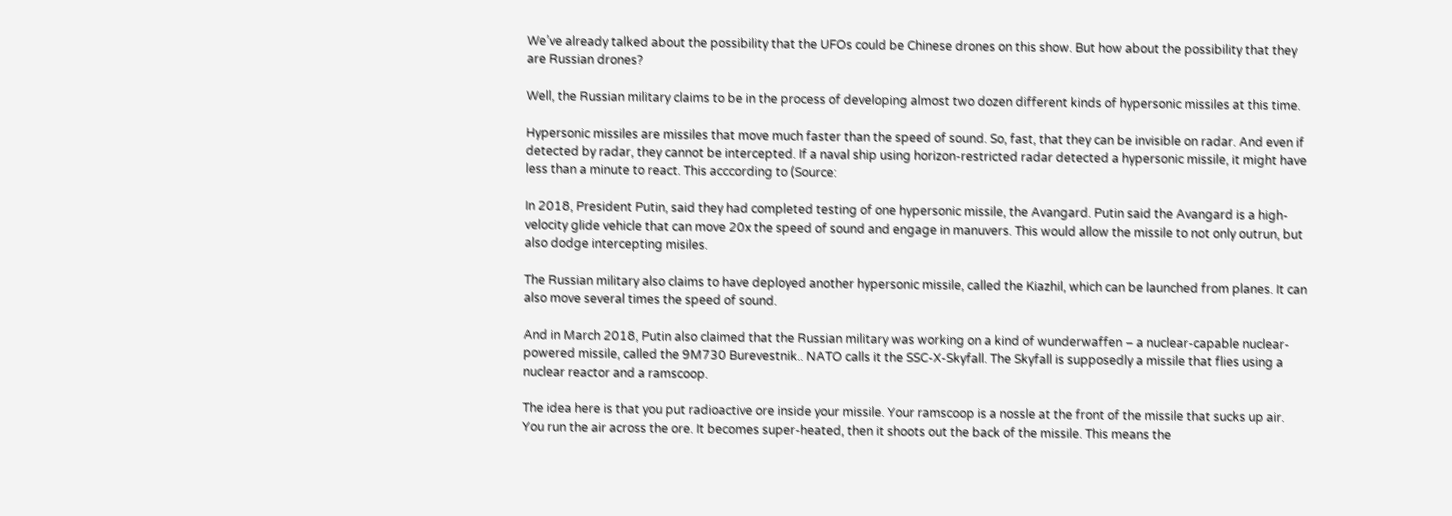We’ve already talked about the possibility that the UFOs could be Chinese drones on this show. But how about the possibility that they are Russian drones?

Well, the Russian military claims to be in the process of developing almost two dozen different kinds of hypersonic missiles at this time.

Hypersonic missiles are missiles that move much faster than the speed of sound. So, fast, that they can be invisible on radar. And even if detected by radar, they cannot be intercepted. If a naval ship using horizon-restricted radar detected a hypersonic missile, it might have less than a minute to react. This acccording to (Source:

In 2018, President Putin, said they had completed testing of one hypersonic missile, the Avangard. Putin said the Avangard is a high-velocity glide vehicle that can move 20x the speed of sound and engage in manuvers. This would allow the missile to not only outrun, but also dodge intercepting misiles.

The Russian military also claims to have deployed another hypersonic missile, called the Kiazhil, which can be launched from planes. It can also move several times the speed of sound.

And in March 2018, Putin also claimed that the Russian military was working on a kind of wunderwaffen – a nuclear-capable nuclear-powered missile, called the 9M730 Burevestnik.. NATO calls it the SSC-X-Skyfall. The Skyfall is supposedly a missile that flies using a nuclear reactor and a ramscoop.

The idea here is that you put radioactive ore inside your missile. Your ramscoop is a nossle at the front of the missile that sucks up air. You run the air across the ore. It becomes super-heated, then it shoots out the back of the missile. This means the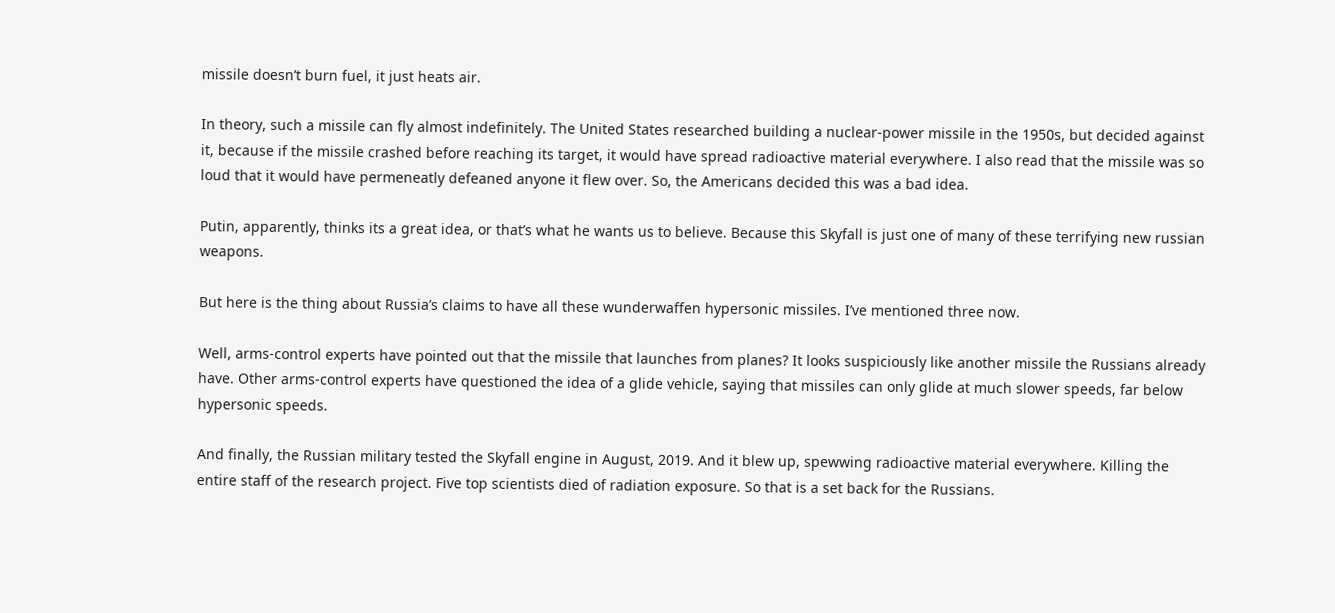missile doesn’t burn fuel, it just heats air.

In theory, such a missile can fly almost indefinitely. The United States researched building a nuclear-power missile in the 1950s, but decided against it, because if the missile crashed before reaching its target, it would have spread radioactive material everywhere. I also read that the missile was so loud that it would have permeneatly defeaned anyone it flew over. So, the Americans decided this was a bad idea.

Putin, apparently, thinks its a great idea, or that’s what he wants us to believe. Because this Skyfall is just one of many of these terrifying new russian weapons.

But here is the thing about Russia’s claims to have all these wunderwaffen hypersonic missiles. I’ve mentioned three now.

Well, arms-control experts have pointed out that the missile that launches from planes? It looks suspiciously like another missile the Russians already have. Other arms-control experts have questioned the idea of a glide vehicle, saying that missiles can only glide at much slower speeds, far below hypersonic speeds.

And finally, the Russian military tested the Skyfall engine in August, 2019. And it blew up, spewwing radioactive material everywhere. Killing the entire staff of the research project. Five top scientists died of radiation exposure. So that is a set back for the Russians.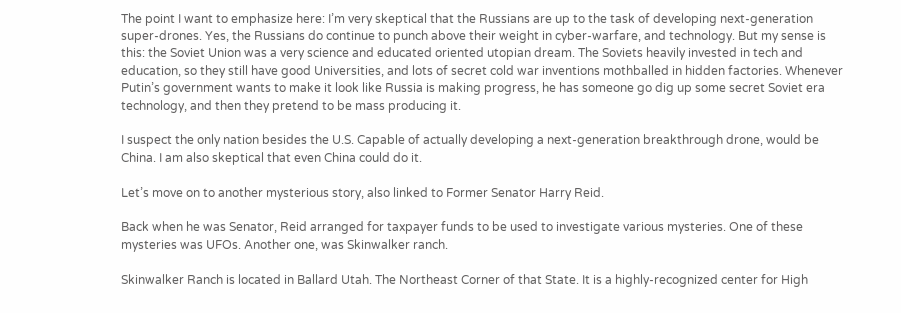The point I want to emphasize here: I’m very skeptical that the Russians are up to the task of developing next-generation super-drones. Yes, the Russians do continue to punch above their weight in cyber-warfare, and technology. But my sense is this: the Soviet Union was a very science and educated oriented utopian dream. The Soviets heavily invested in tech and education, so they still have good Universities, and lots of secret cold war inventions mothballed in hidden factories. Whenever Putin’s government wants to make it look like Russia is making progress, he has someone go dig up some secret Soviet era technology, and then they pretend to be mass producing it.

I suspect the only nation besides the U.S. Capable of actually developing a next-generation breakthrough drone, would be China. I am also skeptical that even China could do it.

Let’s move on to another mysterious story, also linked to Former Senator Harry Reid.

Back when he was Senator, Reid arranged for taxpayer funds to be used to investigate various mysteries. One of these mysteries was UFOs. Another one, was Skinwalker ranch.

Skinwalker Ranch is located in Ballard Utah. The Northeast Corner of that State. It is a highly-recognized center for High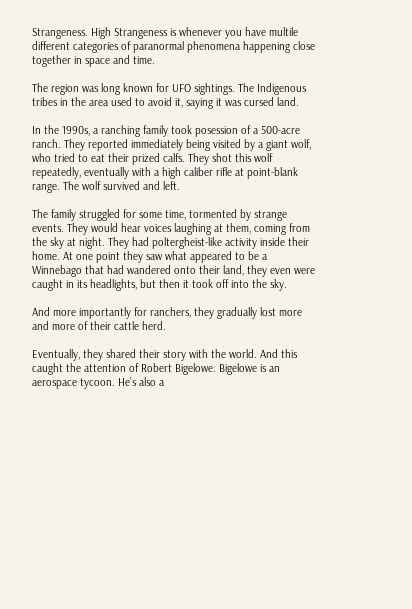Strangeness. High Strangeness is whenever you have multile different categories of paranormal phenomena happening close together in space and time.

The region was long known for UFO sightings. The Indigenous tribes in the area used to avoid it, saying it was cursed land.

In the 1990s, a ranching family took posession of a 500-acre ranch. They reported immediately being visited by a giant wolf, who tried to eat their prized calfs. They shot this wolf repeatedly, eventually with a high caliber rifle at point-blank range. The wolf survived and left.

The family struggled for some time, tormented by strange events. They would hear voices laughing at them, coming from the sky at night. They had poltergheist-like activity inside their home. At one point they saw what appeared to be a Winnebago that had wandered onto their land, they even were caught in its headlights, but then it took off into the sky.

And more importantly for ranchers, they gradually lost more and more of their cattle herd.

Eventually, they shared their story with the world. And this caught the attention of Robert Bigelowe. Bigelowe is an aerospace tycoon. He’s also a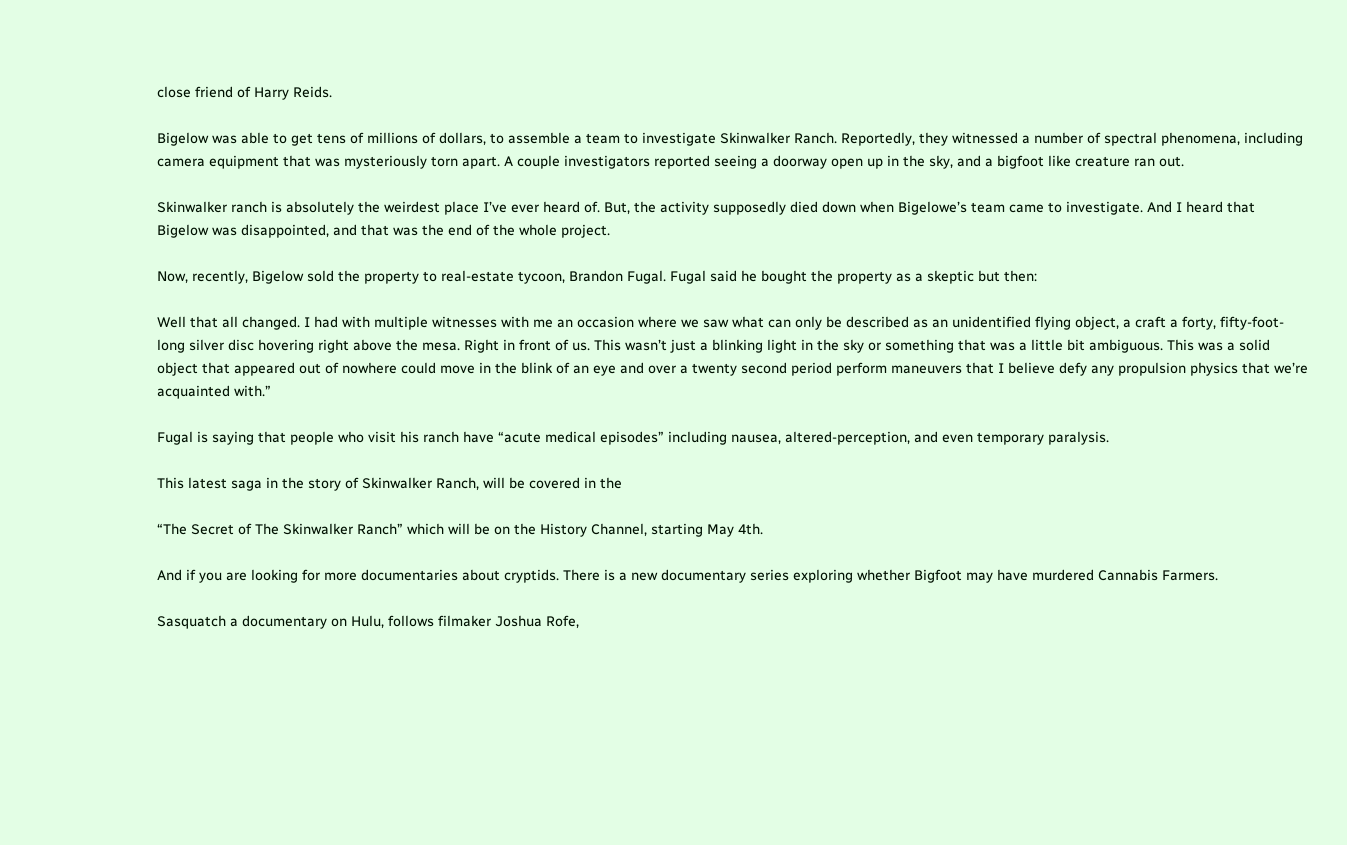close friend of Harry Reids.

Bigelow was able to get tens of millions of dollars, to assemble a team to investigate Skinwalker Ranch. Reportedly, they witnessed a number of spectral phenomena, including camera equipment that was mysteriously torn apart. A couple investigators reported seeing a doorway open up in the sky, and a bigfoot like creature ran out.

Skinwalker ranch is absolutely the weirdest place I’ve ever heard of. But, the activity supposedly died down when Bigelowe’s team came to investigate. And I heard that Bigelow was disappointed, and that was the end of the whole project.

Now, recently, Bigelow sold the property to real-estate tycoon, Brandon Fugal. Fugal said he bought the property as a skeptic but then:

Well that all changed. I had with multiple witnesses with me an occasion where we saw what can only be described as an unidentified flying object, a craft a forty, fifty-foot-long silver disc hovering right above the mesa. Right in front of us. This wasn’t just a blinking light in the sky or something that was a little bit ambiguous. This was a solid object that appeared out of nowhere could move in the blink of an eye and over a twenty second period perform maneuvers that I believe defy any propulsion physics that we’re acquainted with.”

Fugal is saying that people who visit his ranch have “acute medical episodes” including nausea, altered-perception, and even temporary paralysis.

This latest saga in the story of Skinwalker Ranch, will be covered in the

“The Secret of The Skinwalker Ranch” which will be on the History Channel, starting May 4th.

And if you are looking for more documentaries about cryptids. There is a new documentary series exploring whether Bigfoot may have murdered Cannabis Farmers.

Sasquatch a documentary on Hulu, follows filmaker Joshua Rofe,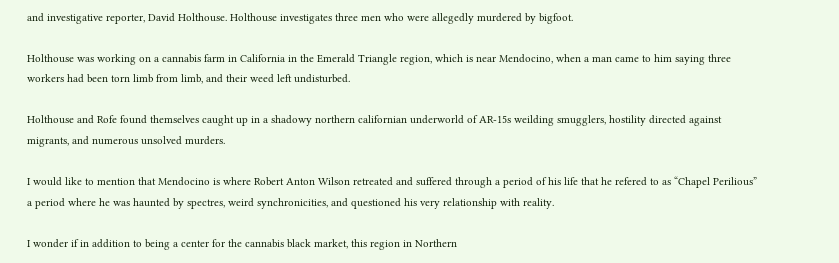and investigative reporter, David Holthouse. Holthouse investigates three men who were allegedly murdered by bigfoot.

Holthouse was working on a cannabis farm in California in the Emerald Triangle region, which is near Mendocino, when a man came to him saying three workers had been torn limb from limb, and their weed left undisturbed.

Holthouse and Rofe found themselves caught up in a shadowy northern californian underworld of AR-15s weilding smugglers, hostility directed against migrants, and numerous unsolved murders.

I would like to mention that Mendocino is where Robert Anton Wilson retreated and suffered through a period of his life that he refered to as “Chapel Perilious” a period where he was haunted by spectres, weird synchronicities, and questioned his very relationship with reality.

I wonder if in addition to being a center for the cannabis black market, this region in Northern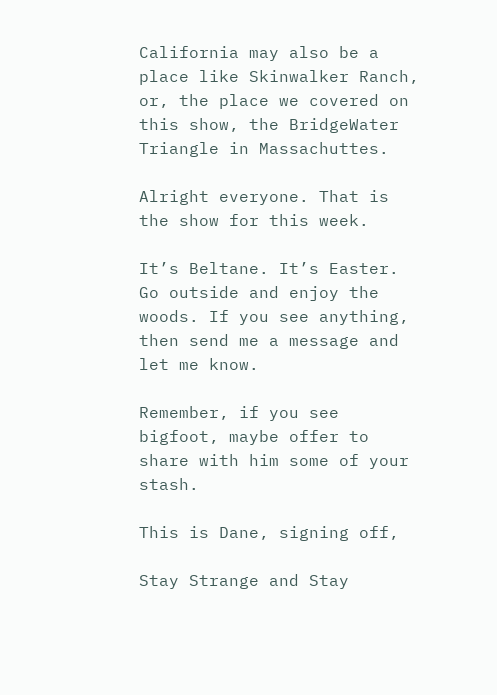California may also be a place like Skinwalker Ranch, or, the place we covered on this show, the BridgeWater Triangle in Massachuttes.

Alright everyone. That is the show for this week.

It’s Beltane. It’s Easter. Go outside and enjoy the woods. If you see anything, then send me a message and let me know.

Remember, if you see bigfoot, maybe offer to share with him some of your stash.

This is Dane, signing off,

Stay Strange and Stay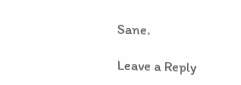Sane.

Leave a Reply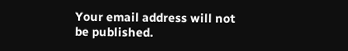Your email address will not be published.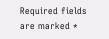Required fields are marked *